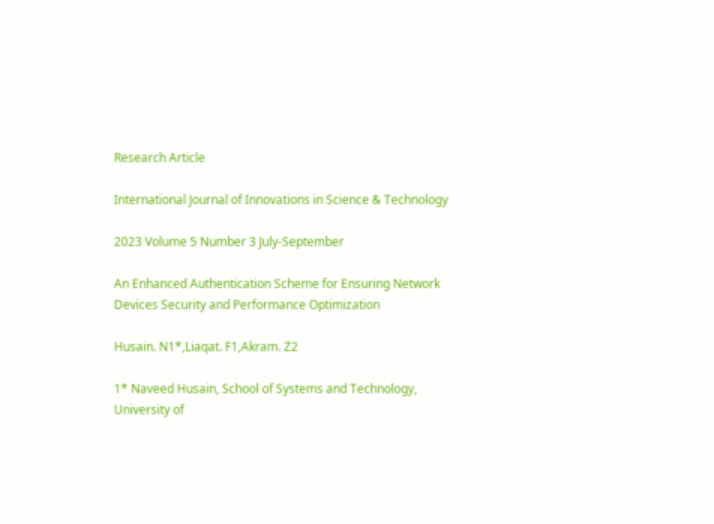Research Article

International Journal of Innovations in Science & Technology

2023 Volume 5 Number 3 July-September

An Enhanced Authentication Scheme for Ensuring Network Devices Security and Performance Optimization

Husain. N1*,Liaqat. F1,Akram. Z2

1* Naveed Husain, School of Systems and Technology, University of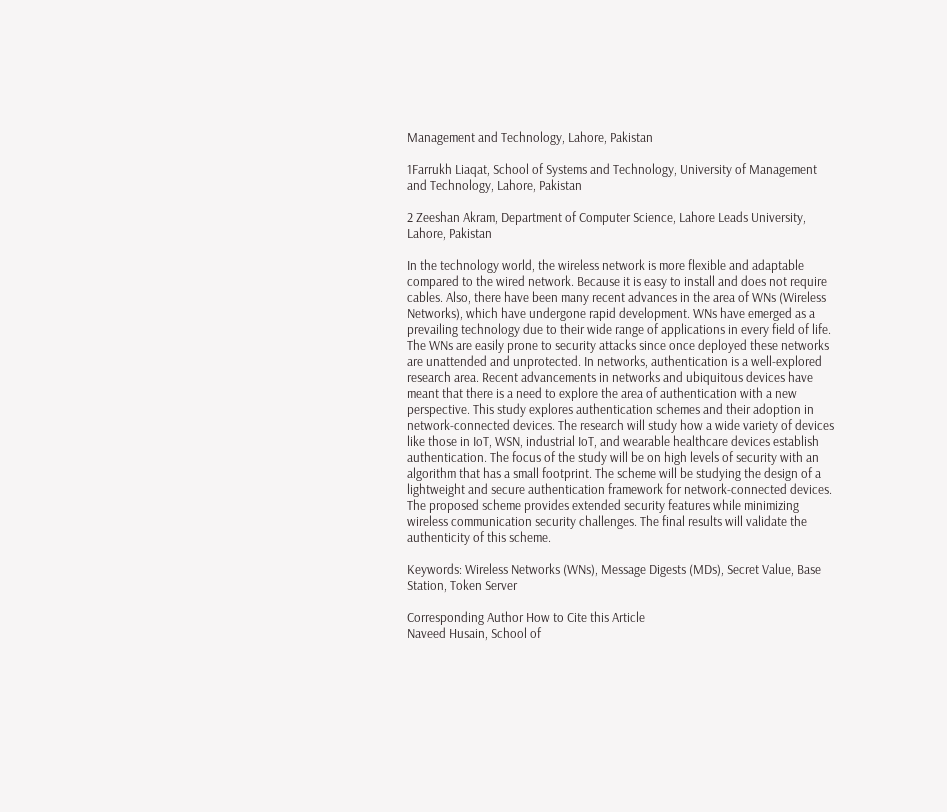Management and Technology, Lahore, Pakistan

1Farrukh Liaqat, School of Systems and Technology, University of Management and Technology, Lahore, Pakistan

2 Zeeshan Akram, Department of Computer Science, Lahore Leads University, Lahore, Pakistan

In the technology world, the wireless network is more flexible and adaptable compared to the wired network. Because it is easy to install and does not require cables. Also, there have been many recent advances in the area of WNs (Wireless Networks), which have undergone rapid development. WNs have emerged as a prevailing technology due to their wide range of applications in every field of life. The WNs are easily prone to security attacks since once deployed these networks are unattended and unprotected. In networks, authentication is a well-explored research area. Recent advancements in networks and ubiquitous devices have meant that there is a need to explore the area of authentication with a new perspective. This study explores authentication schemes and their adoption in network-connected devices. The research will study how a wide variety of devices like those in IoT, WSN, industrial IoT, and wearable healthcare devices establish authentication. The focus of the study will be on high levels of security with an algorithm that has a small footprint. The scheme will be studying the design of a lightweight and secure authentication framework for network-connected devices. The proposed scheme provides extended security features while minimizing wireless communication security challenges. The final results will validate the authenticity of this scheme.

Keywords: Wireless Networks (WNs), Message Digests (MDs), Secret Value, Base Station, Token Server

Corresponding Author How to Cite this Article
Naveed Husain, School of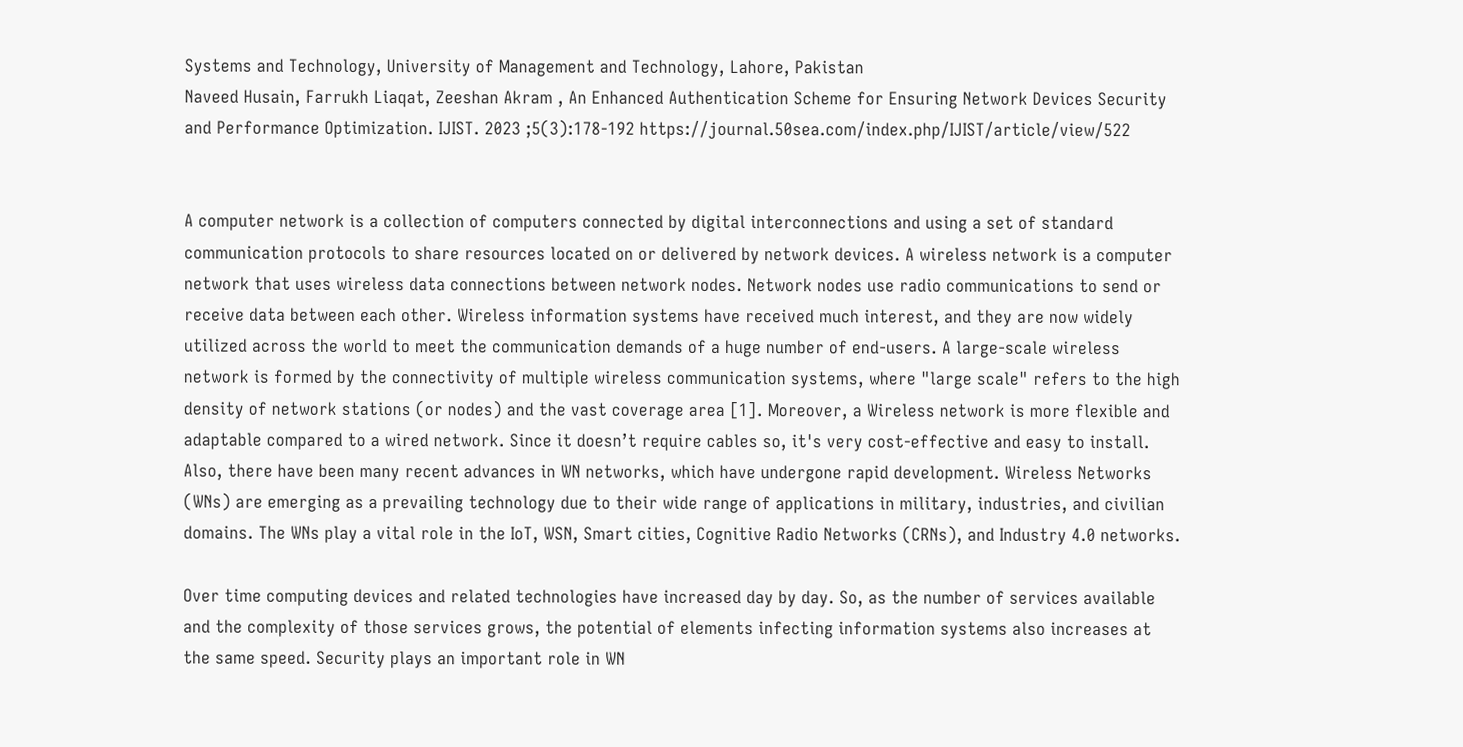Systems and Technology, University of Management and Technology, Lahore, Pakistan
Naveed Husain, Farrukh Liaqat, Zeeshan Akram , An Enhanced Authentication Scheme for Ensuring Network Devices Security and Performance Optimization. IJIST. 2023 ;5(3):178-192 https://journal.50sea.com/index.php/IJIST/article/view/522


A computer network is a collection of computers connected by digital interconnections and using a set of standard communication protocols to share resources located on or delivered by network devices. A wireless network is a computer network that uses wireless data connections between network nodes. Network nodes use radio communications to send or receive data between each other. Wireless information systems have received much interest, and they are now widely utilized across the world to meet the communication demands of a huge number of end-users. A large-scale wireless network is formed by the connectivity of multiple wireless communication systems, where "large scale" refers to the high density of network stations (or nodes) and the vast coverage area [1]. Moreover, a Wireless network is more flexible and adaptable compared to a wired network. Since it doesn’t require cables so, it's very cost-effective and easy to install. Also, there have been many recent advances in WN networks, which have undergone rapid development. Wireless Networks (WNs) are emerging as a prevailing technology due to their wide range of applications in military, industries, and civilian domains. The WNs play a vital role in the IoT, WSN, Smart cities, Cognitive Radio Networks (CRNs), and Industry 4.0 networks.

Over time computing devices and related technologies have increased day by day. So, as the number of services available and the complexity of those services grows, the potential of elements infecting information systems also increases at the same speed. Security plays an important role in WN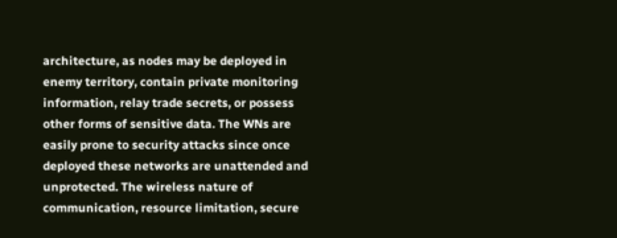architecture, as nodes may be deployed in enemy territory, contain private monitoring information, relay trade secrets, or possess other forms of sensitive data. The WNs are easily prone to security attacks since once deployed these networks are unattended and unprotected. The wireless nature of communication, resource limitation, secure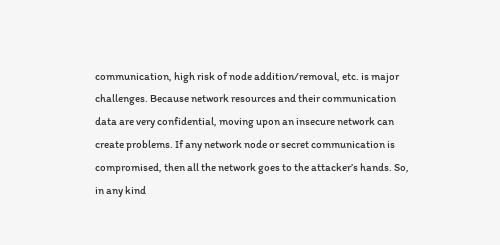communication, high risk of node addition/removal, etc. is major challenges. Because network resources and their communication data are very confidential, moving upon an insecure network can create problems. If any network node or secret communication is compromised, then all the network goes to the attacker’s hands. So, in any kind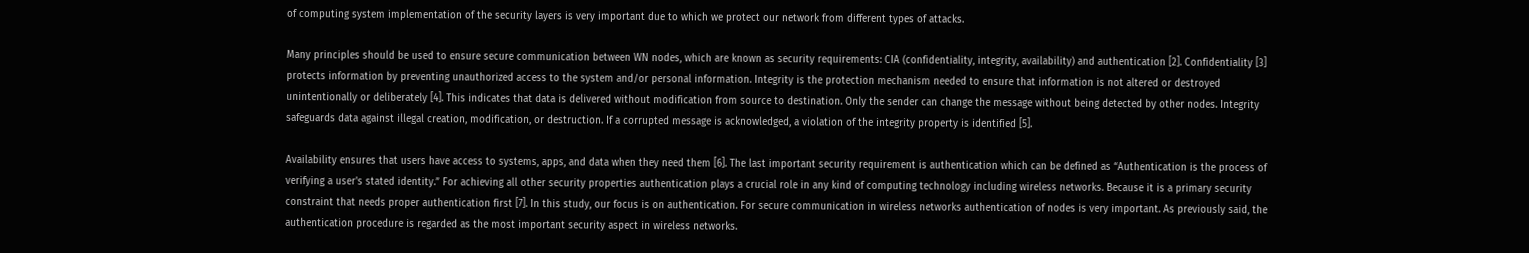of computing system implementation of the security layers is very important due to which we protect our network from different types of attacks.

Many principles should be used to ensure secure communication between WN nodes, which are known as security requirements: CIA (confidentiality, integrity, availability) and authentication [2]. Confidentiality [3] protects information by preventing unauthorized access to the system and/or personal information. Integrity is the protection mechanism needed to ensure that information is not altered or destroyed unintentionally or deliberately [4]. This indicates that data is delivered without modification from source to destination. Only the sender can change the message without being detected by other nodes. Integrity safeguards data against illegal creation, modification, or destruction. If a corrupted message is acknowledged, a violation of the integrity property is identified [5].

Availability ensures that users have access to systems, apps, and data when they need them [6]. The last important security requirement is authentication which can be defined as “Authentication is the process of verifying a user's stated identity.” For achieving all other security properties authentication plays a crucial role in any kind of computing technology including wireless networks. Because it is a primary security constraint that needs proper authentication first [7]. In this study, our focus is on authentication. For secure communication in wireless networks authentication of nodes is very important. As previously said, the authentication procedure is regarded as the most important security aspect in wireless networks.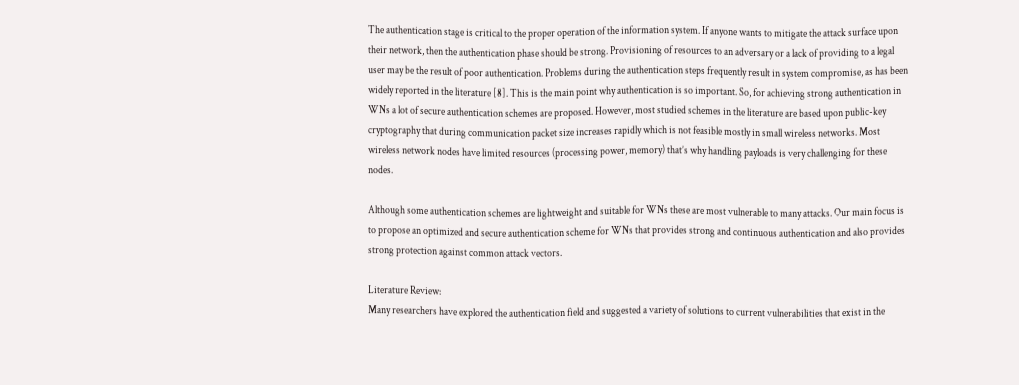The authentication stage is critical to the proper operation of the information system. If anyone wants to mitigate the attack surface upon their network, then the authentication phase should be strong. Provisioning of resources to an adversary or a lack of providing to a legal user may be the result of poor authentication. Problems during the authentication steps frequently result in system compromise, as has been widely reported in the literature [8]. This is the main point why authentication is so important. So, for achieving strong authentication in WNs a lot of secure authentication schemes are proposed. However, most studied schemes in the literature are based upon public-key cryptography that during communication packet size increases rapidly which is not feasible mostly in small wireless networks. Most wireless network nodes have limited resources (processing power, memory) that’s why handling payloads is very challenging for these nodes.

Although some authentication schemes are lightweight and suitable for WNs these are most vulnerable to many attacks. Our main focus is to propose an optimized and secure authentication scheme for WNs that provides strong and continuous authentication and also provides strong protection against common attack vectors.

Literature Review:
Many researchers have explored the authentication field and suggested a variety of solutions to current vulnerabilities that exist in the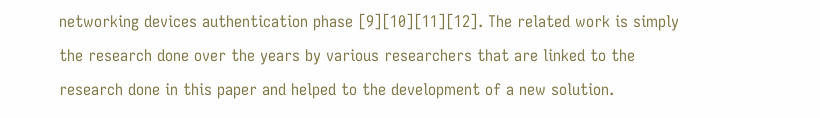networking devices authentication phase [9][10][11][12]. The related work is simply the research done over the years by various researchers that are linked to the research done in this paper and helped to the development of a new solution.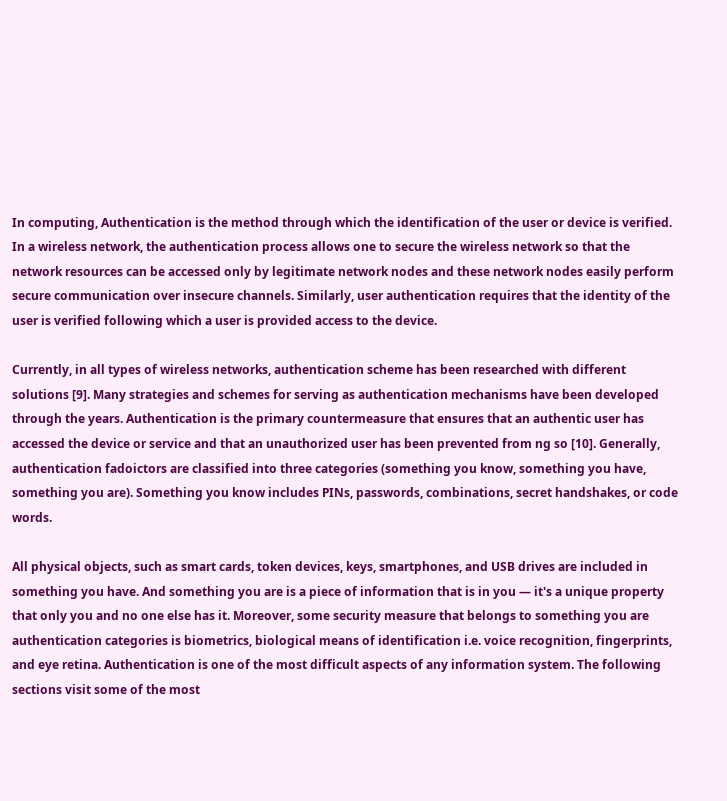In computing, Authentication is the method through which the identification of the user or device is verified. In a wireless network, the authentication process allows one to secure the wireless network so that the network resources can be accessed only by legitimate network nodes and these network nodes easily perform secure communication over insecure channels. Similarly, user authentication requires that the identity of the user is verified following which a user is provided access to the device.

Currently, in all types of wireless networks, authentication scheme has been researched with different solutions [9]. Many strategies and schemes for serving as authentication mechanisms have been developed through the years. Authentication is the primary countermeasure that ensures that an authentic user has accessed the device or service and that an unauthorized user has been prevented from ng so [10]. Generally, authentication fadoictors are classified into three categories (something you know, something you have, something you are). Something you know includes PINs, passwords, combinations, secret handshakes, or code words.

All physical objects, such as smart cards, token devices, keys, smartphones, and USB drives are included in something you have. And something you are is a piece of information that is in you — it's a unique property that only you and no one else has it. Moreover, some security measure that belongs to something you are authentication categories is biometrics, biological means of identification i.e. voice recognition, fingerprints, and eye retina. Authentication is one of the most difficult aspects of any information system. The following sections visit some of the most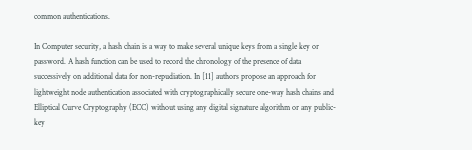common authentications.

In Computer security, a hash chain is a way to make several unique keys from a single key or password. A hash function can be used to record the chronology of the presence of data successively on additional data for non-repudiation. In [11] authors propose an approach for lightweight node authentication associated with cryptographically secure one-way hash chains and Elliptical Curve Cryptography (ECC) without using any digital signature algorithm or any public-key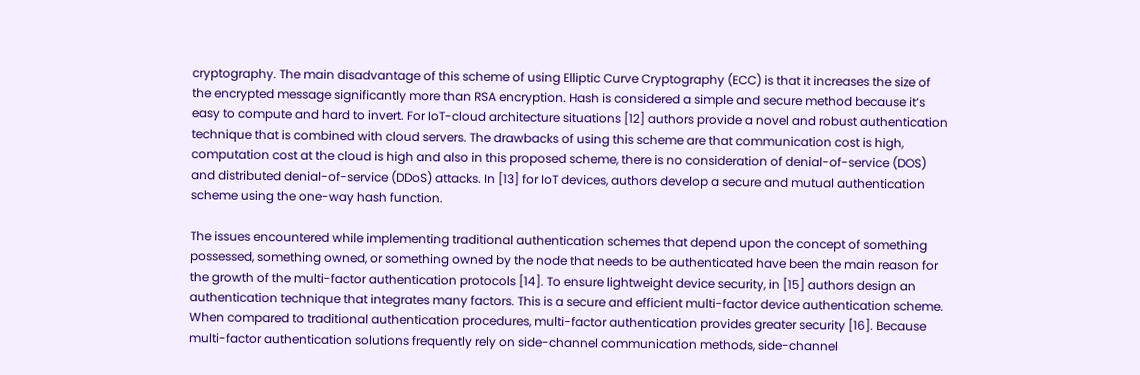cryptography. The main disadvantage of this scheme of using Elliptic Curve Cryptography (ECC) is that it increases the size of the encrypted message significantly more than RSA encryption. Hash is considered a simple and secure method because it’s easy to compute and hard to invert. For IoT-cloud architecture situations [12] authors provide a novel and robust authentication technique that is combined with cloud servers. The drawbacks of using this scheme are that communication cost is high, computation cost at the cloud is high and also in this proposed scheme, there is no consideration of denial-of-service (DOS) and distributed denial-of-service (DDoS) attacks. In [13] for IoT devices, authors develop a secure and mutual authentication scheme using the one-way hash function.

The issues encountered while implementing traditional authentication schemes that depend upon the concept of something possessed, something owned, or something owned by the node that needs to be authenticated have been the main reason for the growth of the multi-factor authentication protocols [14]. To ensure lightweight device security, in [15] authors design an authentication technique that integrates many factors. This is a secure and efficient multi-factor device authentication scheme. When compared to traditional authentication procedures, multi-factor authentication provides greater security [16]. Because multi-factor authentication solutions frequently rely on side-channel communication methods, side-channel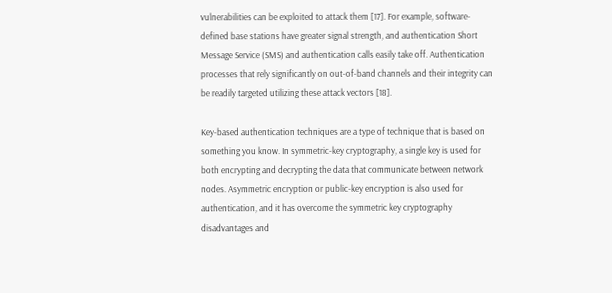vulnerabilities can be exploited to attack them [17]. For example, software-defined base stations have greater signal strength, and authentication Short Message Service (SMS) and authentication calls easily take off. Authentication processes that rely significantly on out-of-band channels and their integrity can be readily targeted utilizing these attack vectors [18].

Key-based authentication techniques are a type of technique that is based on something you know. In symmetric-key cryptography, a single key is used for both encrypting and decrypting the data that communicate between network nodes. Asymmetric encryption or public-key encryption is also used for authentication, and it has overcome the symmetric key cryptography disadvantages and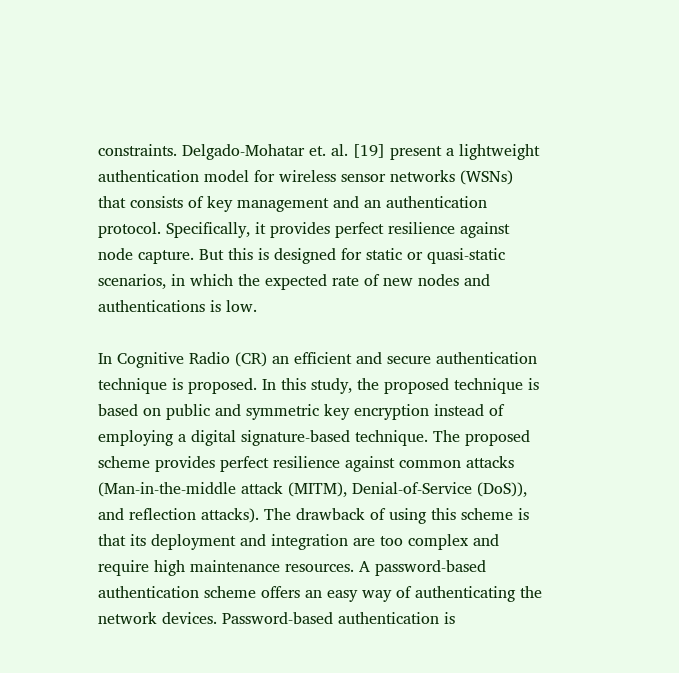constraints. Delgado-Mohatar et. al. [19] present a lightweight authentication model for wireless sensor networks (WSNs) that consists of key management and an authentication protocol. Specifically, it provides perfect resilience against node capture. But this is designed for static or quasi-static scenarios, in which the expected rate of new nodes and authentications is low.

In Cognitive Radio (CR) an efficient and secure authentication technique is proposed. In this study, the proposed technique is based on public and symmetric key encryption instead of employing a digital signature-based technique. The proposed scheme provides perfect resilience against common attacks (Man-in-the-middle attack (MITM), Denial-of-Service (DoS)), and reflection attacks). The drawback of using this scheme is that its deployment and integration are too complex and require high maintenance resources. A password-based authentication scheme offers an easy way of authenticating the network devices. Password-based authentication is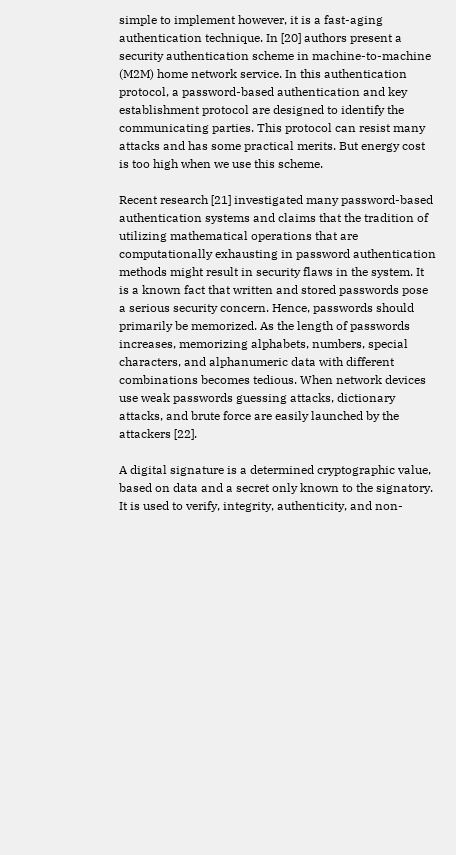simple to implement however, it is a fast-aging authentication technique. In [20] authors present a security authentication scheme in machine-to-machine (M2M) home network service. In this authentication protocol, a password-based authentication and key establishment protocol are designed to identify the communicating parties. This protocol can resist many attacks and has some practical merits. But energy cost is too high when we use this scheme.

Recent research [21] investigated many password-based authentication systems and claims that the tradition of utilizing mathematical operations that are computationally exhausting in password authentication methods might result in security flaws in the system. It is a known fact that written and stored passwords pose a serious security concern. Hence, passwords should primarily be memorized. As the length of passwords increases, memorizing alphabets, numbers, special characters, and alphanumeric data with different combinations becomes tedious. When network devices use weak passwords guessing attacks, dictionary attacks, and brute force are easily launched by the attackers [22].

A digital signature is a determined cryptographic value, based on data and a secret only known to the signatory. It is used to verify, integrity, authenticity, and non-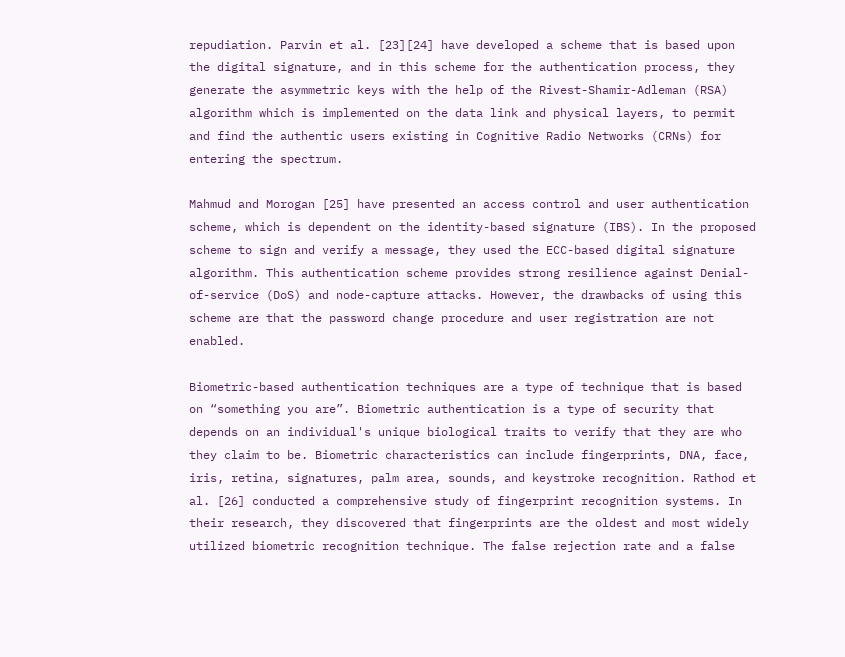repudiation. Parvin et al. [23][24] have developed a scheme that is based upon the digital signature, and in this scheme for the authentication process, they generate the asymmetric keys with the help of the Rivest-Shamir-Adleman (RSA) algorithm which is implemented on the data link and physical layers, to permit and find the authentic users existing in Cognitive Radio Networks (CRNs) for entering the spectrum.

Mahmud and Morogan [25] have presented an access control and user authentication scheme, which is dependent on the identity-based signature (IBS). In the proposed scheme to sign and verify a message, they used the ECC-based digital signature algorithm. This authentication scheme provides strong resilience against Denial-of-service (DoS) and node-capture attacks. However, the drawbacks of using this scheme are that the password change procedure and user registration are not enabled.

Biometric-based authentication techniques are a type of technique that is based on “something you are”. Biometric authentication is a type of security that depends on an individual's unique biological traits to verify that they are who they claim to be. Biometric characteristics can include fingerprints, DNA, face, iris, retina, signatures, palm area, sounds, and keystroke recognition. Rathod et al. [26] conducted a comprehensive study of fingerprint recognition systems. In their research, they discovered that fingerprints are the oldest and most widely utilized biometric recognition technique. The false rejection rate and a false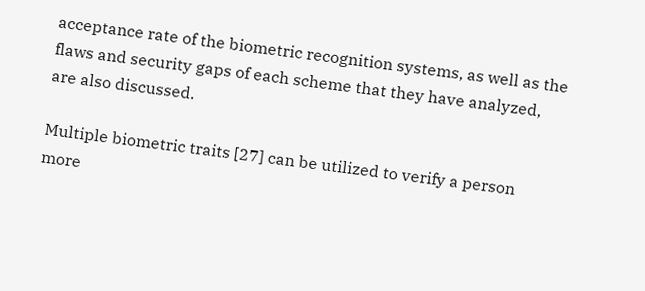acceptance rate of the biometric recognition systems, as well as the flaws and security gaps of each scheme that they have analyzed, are also discussed.

Multiple biometric traits [27] can be utilized to verify a person more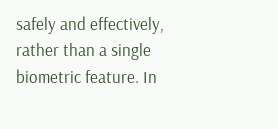safely and effectively, rather than a single biometric feature. In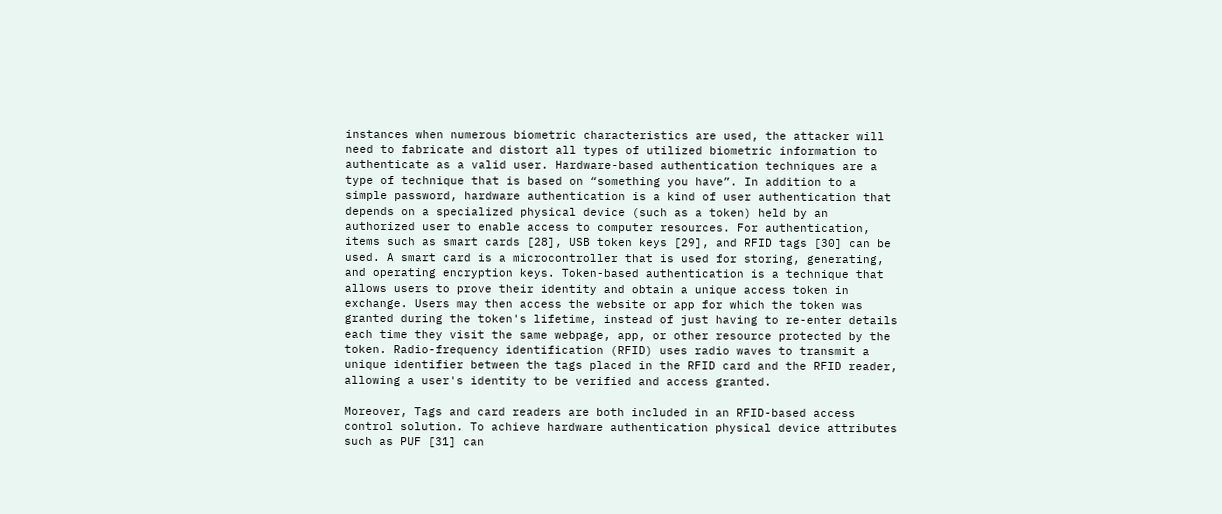instances when numerous biometric characteristics are used, the attacker will need to fabricate and distort all types of utilized biometric information to authenticate as a valid user. Hardware-based authentication techniques are a type of technique that is based on “something you have”. In addition to a simple password, hardware authentication is a kind of user authentication that depends on a specialized physical device (such as a token) held by an authorized user to enable access to computer resources. For authentication, items such as smart cards [28], USB token keys [29], and RFID tags [30] can be used. A smart card is a microcontroller that is used for storing, generating, and operating encryption keys. Token-based authentication is a technique that allows users to prove their identity and obtain a unique access token in exchange. Users may then access the website or app for which the token was granted during the token's lifetime, instead of just having to re-enter details each time they visit the same webpage, app, or other resource protected by the token. Radio-frequency identification (RFID) uses radio waves to transmit a unique identifier between the tags placed in the RFID card and the RFID reader, allowing a user's identity to be verified and access granted.

Moreover, Tags and card readers are both included in an RFID-based access control solution. To achieve hardware authentication physical device attributes such as PUF [31] can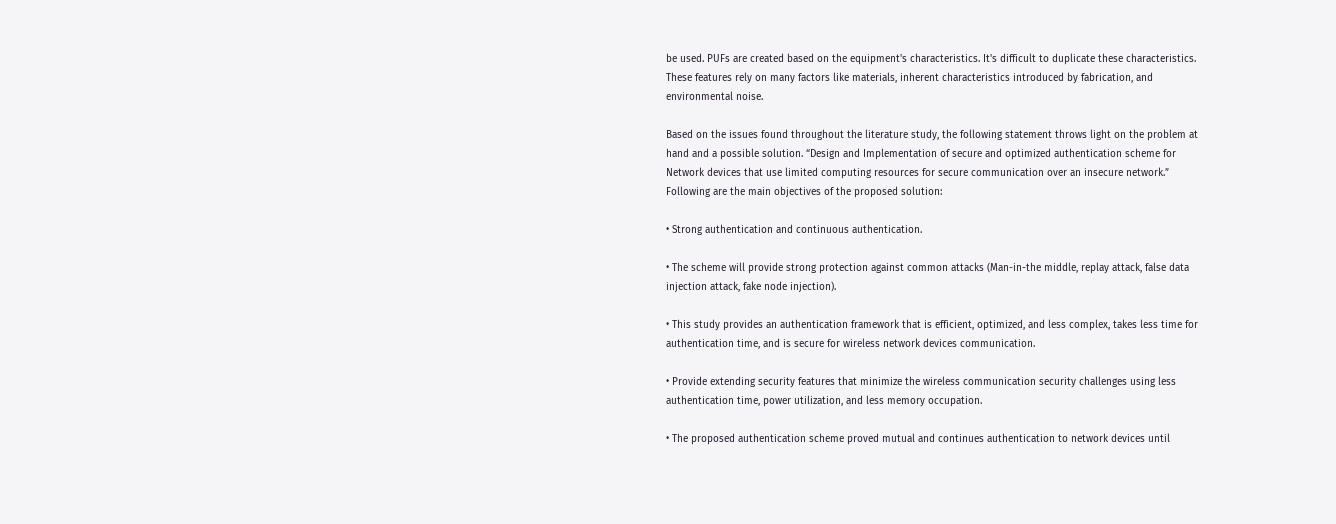be used. PUFs are created based on the equipment's characteristics. It's difficult to duplicate these characteristics. These features rely on many factors like materials, inherent characteristics introduced by fabrication, and environmental noise.

Based on the issues found throughout the literature study, the following statement throws light on the problem at hand and a possible solution. “Design and Implementation of secure and optimized authentication scheme for Network devices that use limited computing resources for secure communication over an insecure network.” Following are the main objectives of the proposed solution:

• Strong authentication and continuous authentication.

• The scheme will provide strong protection against common attacks (Man-in-the middle, replay attack, false data injection attack, fake node injection).

• This study provides an authentication framework that is efficient, optimized, and less complex, takes less time for authentication time, and is secure for wireless network devices communication.

• Provide extending security features that minimize the wireless communication security challenges using less authentication time, power utilization, and less memory occupation.

• The proposed authentication scheme proved mutual and continues authentication to network devices until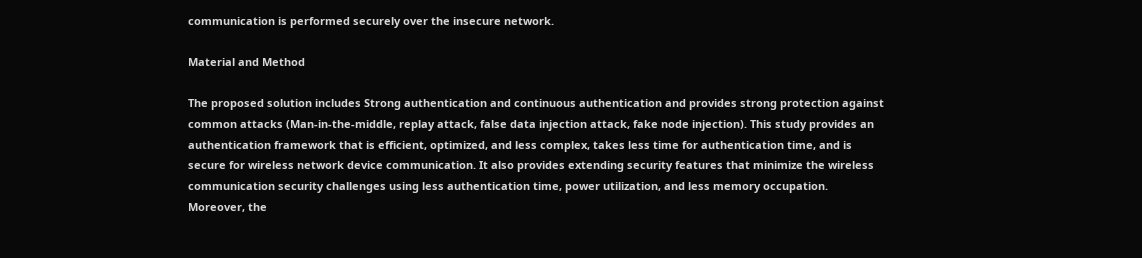communication is performed securely over the insecure network.

Material and Method

The proposed solution includes Strong authentication and continuous authentication and provides strong protection against common attacks (Man-in-the-middle, replay attack, false data injection attack, fake node injection). This study provides an authentication framework that is efficient, optimized, and less complex, takes less time for authentication time, and is secure for wireless network device communication. It also provides extending security features that minimize the wireless communication security challenges using less authentication time, power utilization, and less memory occupation. Moreover, the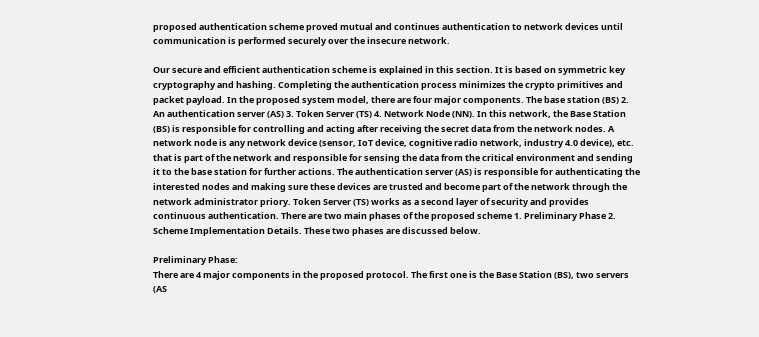proposed authentication scheme proved mutual and continues authentication to network devices until communication is performed securely over the insecure network.

Our secure and efficient authentication scheme is explained in this section. It is based on symmetric key cryptography and hashing. Completing the authentication process minimizes the crypto primitives and packet payload. In the proposed system model, there are four major components. The base station (BS) 2. An authentication server (AS) 3. Token Server (TS) 4. Network Node (NN). In this network, the Base Station (BS) is responsible for controlling and acting after receiving the secret data from the network nodes. A network node is any network device (sensor, IoT device, cognitive radio network, industry 4.0 device), etc. that is part of the network and responsible for sensing the data from the critical environment and sending it to the base station for further actions. The authentication server (AS) is responsible for authenticating the interested nodes and making sure these devices are trusted and become part of the network through the network administrator priory. Token Server (TS) works as a second layer of security and provides continuous authentication. There are two main phases of the proposed scheme 1. Preliminary Phase 2. Scheme Implementation Details. These two phases are discussed below.

Preliminary Phase:
There are 4 major components in the proposed protocol. The first one is the Base Station (BS), two servers (AS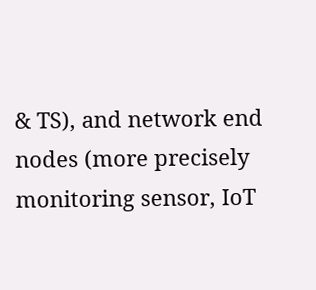& TS), and network end nodes (more precisely monitoring sensor, IoT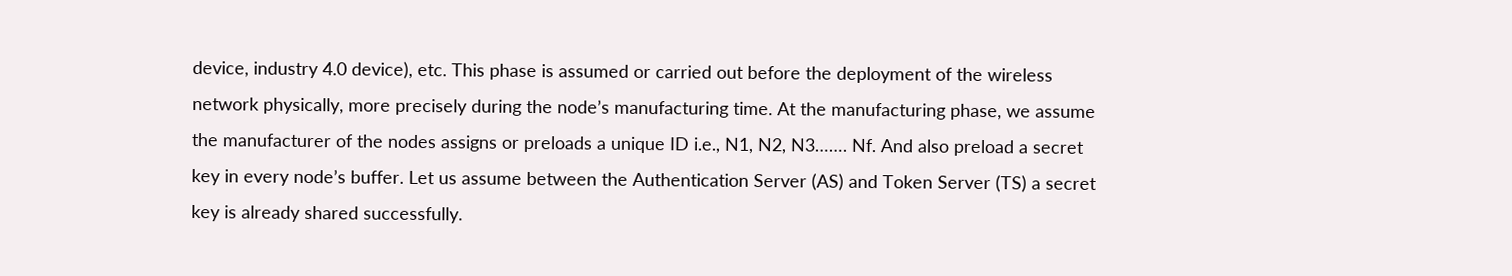device, industry 4.0 device), etc. This phase is assumed or carried out before the deployment of the wireless network physically, more precisely during the node’s manufacturing time. At the manufacturing phase, we assume the manufacturer of the nodes assigns or preloads a unique ID i.e., N1, N2, N3……. Nf. And also preload a secret key in every node’s buffer. Let us assume between the Authentication Server (AS) and Token Server (TS) a secret key is already shared successfully.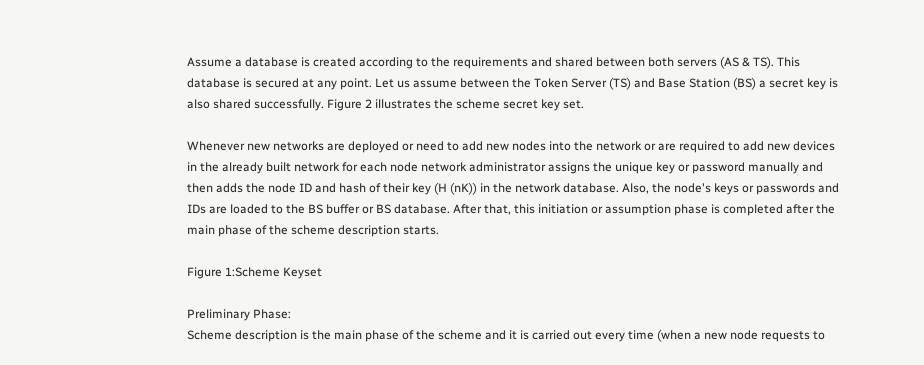Assume a database is created according to the requirements and shared between both servers (AS & TS). This database is secured at any point. Let us assume between the Token Server (TS) and Base Station (BS) a secret key is also shared successfully. Figure 2 illustrates the scheme secret key set.

Whenever new networks are deployed or need to add new nodes into the network or are required to add new devices in the already built network for each node network administrator assigns the unique key or password manually and then adds the node ID and hash of their key (H (nK)) in the network database. Also, the node's keys or passwords and IDs are loaded to the BS buffer or BS database. After that, this initiation or assumption phase is completed after the main phase of the scheme description starts.

Figure 1:Scheme Keyset

Preliminary Phase:
Scheme description is the main phase of the scheme and it is carried out every time (when a new node requests to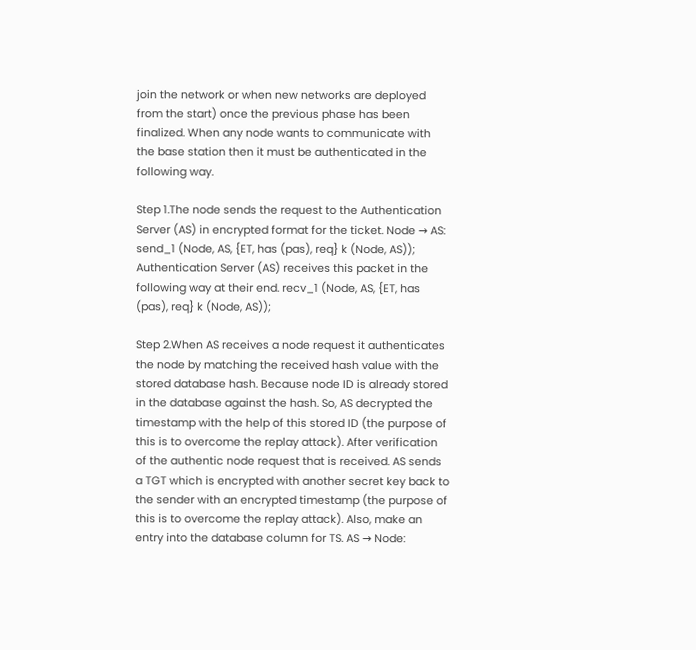join the network or when new networks are deployed from the start) once the previous phase has been finalized. When any node wants to communicate with the base station then it must be authenticated in the following way.

Step 1.The node sends the request to the Authentication Server (AS) in encrypted format for the ticket. Node → AS: send_1 (Node, AS, {ET, has (pas), req} k (Node, AS)); Authentication Server (AS) receives this packet in the following way at their end. recv_1 (Node, AS, {ET, has (pas), req} k (Node, AS));

Step 2.When AS receives a node request it authenticates the node by matching the received hash value with the stored database hash. Because node ID is already stored in the database against the hash. So, AS decrypted the timestamp with the help of this stored ID (the purpose of this is to overcome the replay attack). After verification of the authentic node request that is received. AS sends a TGT which is encrypted with another secret key back to the sender with an encrypted timestamp (the purpose of this is to overcome the replay attack). Also, make an entry into the database column for TS. AS → Node: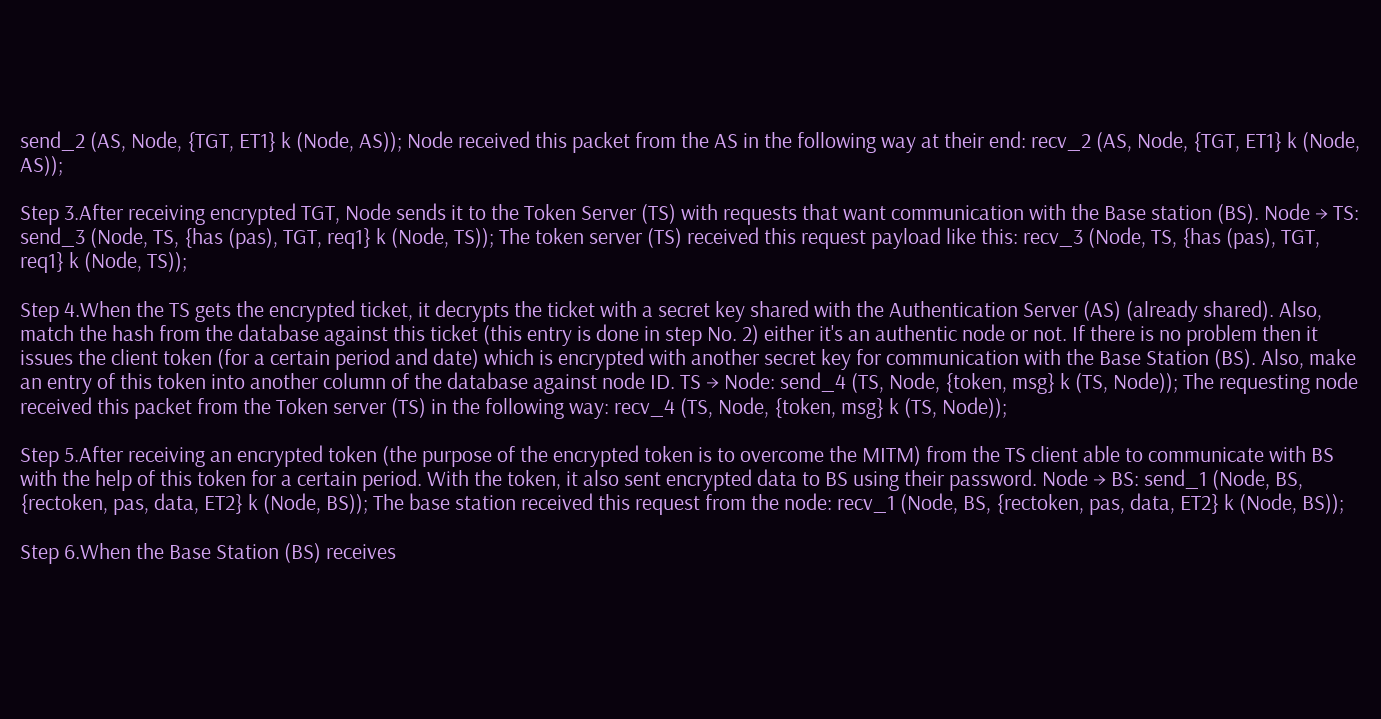send_2 (AS, Node, {TGT, ET1} k (Node, AS)); Node received this packet from the AS in the following way at their end: recv_2 (AS, Node, {TGT, ET1} k (Node, AS));

Step 3.After receiving encrypted TGT, Node sends it to the Token Server (TS) with requests that want communication with the Base station (BS). Node → TS: send_3 (Node, TS, {has (pas), TGT, req1} k (Node, TS)); The token server (TS) received this request payload like this: recv_3 (Node, TS, {has (pas), TGT, req1} k (Node, TS));

Step 4.When the TS gets the encrypted ticket, it decrypts the ticket with a secret key shared with the Authentication Server (AS) (already shared). Also, match the hash from the database against this ticket (this entry is done in step No. 2) either it's an authentic node or not. If there is no problem then it issues the client token (for a certain period and date) which is encrypted with another secret key for communication with the Base Station (BS). Also, make an entry of this token into another column of the database against node ID. TS → Node: send_4 (TS, Node, {token, msg} k (TS, Node)); The requesting node received this packet from the Token server (TS) in the following way: recv_4 (TS, Node, {token, msg} k (TS, Node));

Step 5.After receiving an encrypted token (the purpose of the encrypted token is to overcome the MITM) from the TS client able to communicate with BS with the help of this token for a certain period. With the token, it also sent encrypted data to BS using their password. Node → BS: send_1 (Node, BS, {rectoken, pas, data, ET2} k (Node, BS)); The base station received this request from the node: recv_1 (Node, BS, {rectoken, pas, data, ET2} k (Node, BS));

Step 6.When the Base Station (BS) receives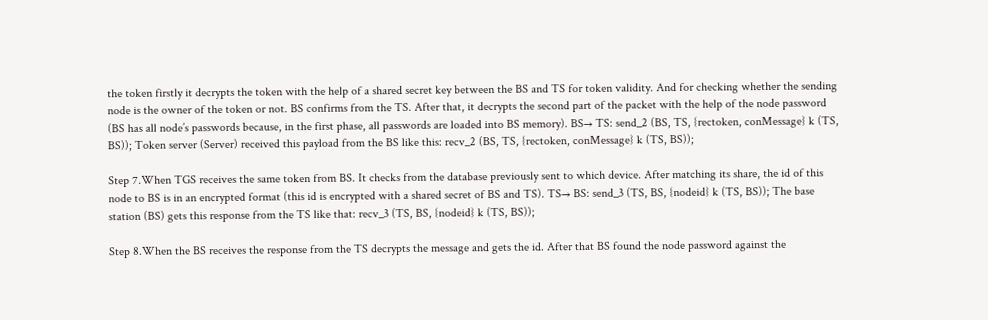the token firstly it decrypts the token with the help of a shared secret key between the BS and TS for token validity. And for checking whether the sending node is the owner of the token or not. BS confirms from the TS. After that, it decrypts the second part of the packet with the help of the node password (BS has all node’s passwords because, in the first phase, all passwords are loaded into BS memory). BS→ TS: send_2 (BS, TS, {rectoken, conMessage} k (TS, BS)); Token server (Server) received this payload from the BS like this: recv_2 (BS, TS, {rectoken, conMessage} k (TS, BS));

Step 7.When TGS receives the same token from BS. It checks from the database previously sent to which device. After matching its share, the id of this node to BS is in an encrypted format (this id is encrypted with a shared secret of BS and TS). TS→ BS: send_3 (TS, BS, {nodeid} k (TS, BS)); The base station (BS) gets this response from the TS like that: recv_3 (TS, BS, {nodeid} k (TS, BS));

Step 8.When the BS receives the response from the TS decrypts the message and gets the id. After that BS found the node password against the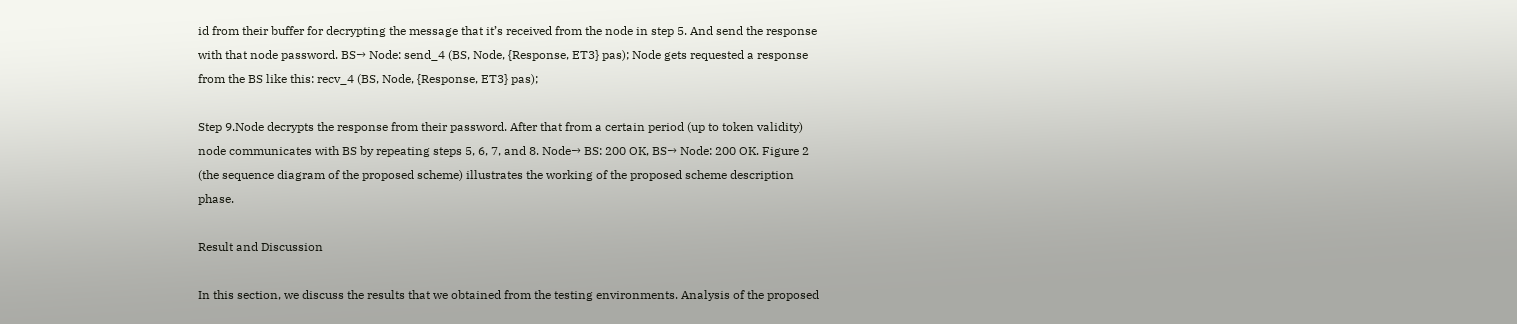id from their buffer for decrypting the message that it’s received from the node in step 5. And send the response with that node password. BS→ Node: send_4 (BS, Node, {Response, ET3} pas); Node gets requested a response from the BS like this: recv_4 (BS, Node, {Response, ET3} pas);

Step 9.Node decrypts the response from their password. After that from a certain period (up to token validity) node communicates with BS by repeating steps 5, 6, 7, and 8. Node→ BS: 200 OK, BS→ Node: 200 OK. Figure 2 (the sequence diagram of the proposed scheme) illustrates the working of the proposed scheme description phase.

Result and Discussion

In this section, we discuss the results that we obtained from the testing environments. Analysis of the proposed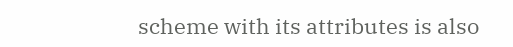scheme with its attributes is also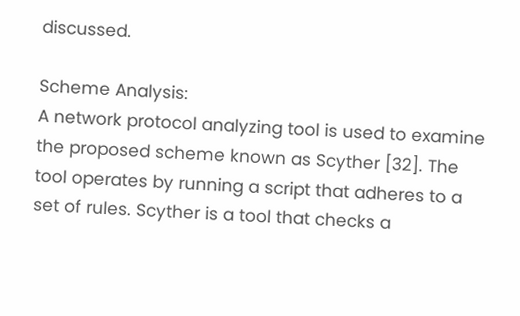discussed.

Scheme Analysis:
A network protocol analyzing tool is used to examine the proposed scheme known as Scyther [32]. The tool operates by running a script that adheres to a set of rules. Scyther is a tool that checks a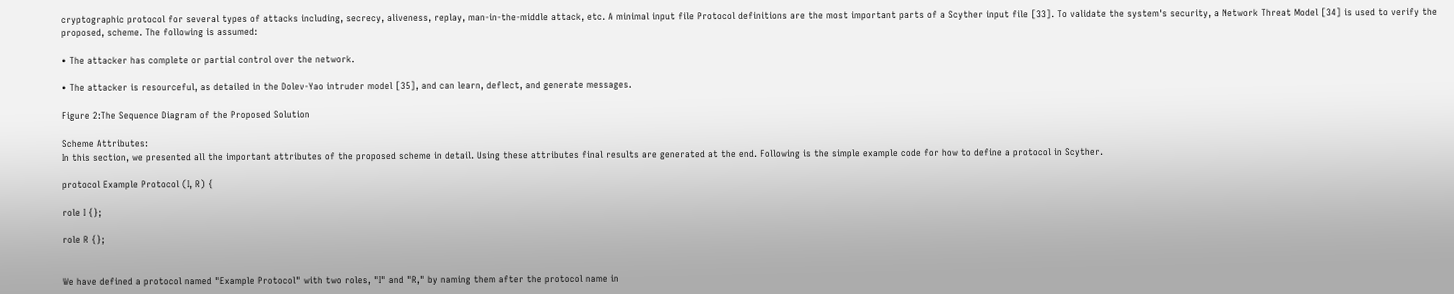cryptographic protocol for several types of attacks including, secrecy, aliveness, replay, man-in-the-middle attack, etc. A minimal input file Protocol definitions are the most important parts of a Scyther input file [33]. To validate the system's security, a Network Threat Model [34] is used to verify the proposed, scheme. The following is assumed:

• The attacker has complete or partial control over the network.

• The attacker is resourceful, as detailed in the Dolev-Yao intruder model [35], and can learn, deflect, and generate messages.

Figure 2:The Sequence Diagram of the Proposed Solution

Scheme Attributes:
In this section, we presented all the important attributes of the proposed scheme in detail. Using these attributes final results are generated at the end. Following is the simple example code for how to define a protocol in Scyther.

protocol Example Protocol (I, R) {

role I {};

role R {};


We have defined a protocol named "Example Protocol" with two roles, "I" and "R," by naming them after the protocol name in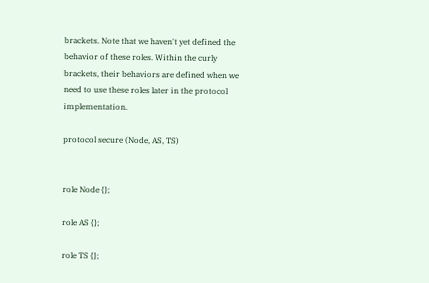brackets. Note that we haven't yet defined the behavior of these roles. Within the curly brackets, their behaviors are defined when we need to use these roles later in the protocol implementation.

protocol secure (Node, AS, TS)


role Node {};

role AS {};

role TS {};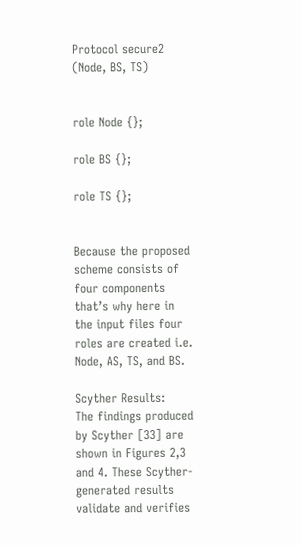Protocol secure2 (Node, BS, TS)


role Node {};

role BS {};

role TS {};


Because the proposed scheme consists of four components that’s why here in the input files four roles are created i.e. Node, AS, TS, and BS.

Scyther Results:
The findings produced by Scyther [33] are shown in Figures 2,3 and 4. These Scyther-generated results validate and verifies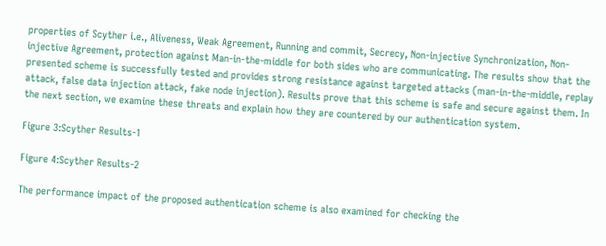properties of Scyther i.e., Aliveness, Weak Agreement, Running and commit, Secrecy, Non-injective Synchronization, Non-injective Agreement, protection against Man-in-the-middle for both sides who are communicating. The results show that the presented scheme is successfully tested and provides strong resistance against targeted attacks (man-in-the-middle, replay attack, false data injection attack, fake node injection). Results prove that this scheme is safe and secure against them. In the next section, we examine these threats and explain how they are countered by our authentication system.

Figure 3:Scyther Results-1

Figure 4:Scyther Results-2

The performance impact of the proposed authentication scheme is also examined for checking the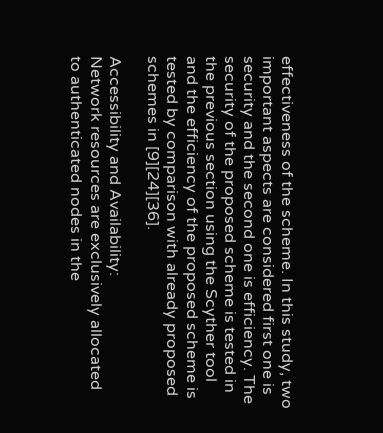effectiveness of the scheme. In this study, two important aspects are considered first one is security and the second one is efficiency. The security of the proposed scheme is tested in the previous section using the Scyther tool and the efficiency of the proposed scheme is tested by comparison with already proposed schemes in [9][24][36].

Accessibility and Availability:
Network resources are exclusively allocated to authenticated nodes in the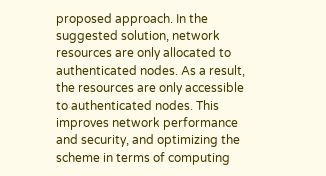proposed approach. In the suggested solution, network resources are only allocated to authenticated nodes. As a result, the resources are only accessible to authenticated nodes. This improves network performance and security, and optimizing the scheme in terms of computing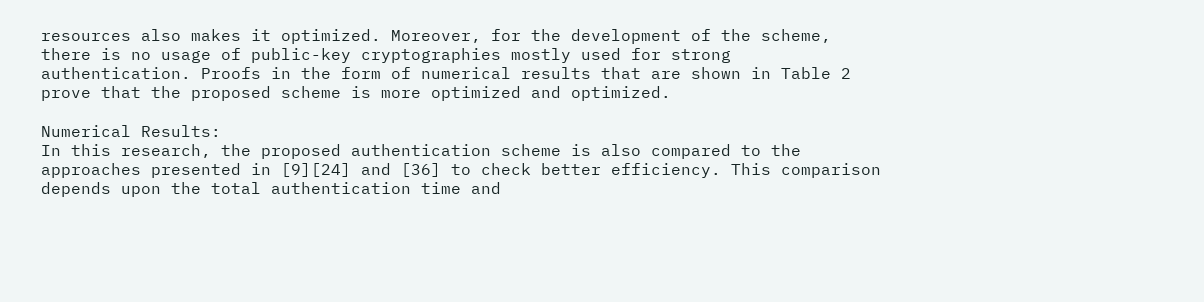resources also makes it optimized. Moreover, for the development of the scheme, there is no usage of public-key cryptographies mostly used for strong authentication. Proofs in the form of numerical results that are shown in Table 2 prove that the proposed scheme is more optimized and optimized.

Numerical Results:
In this research, the proposed authentication scheme is also compared to the approaches presented in [9][24] and [36] to check better efficiency. This comparison depends upon the total authentication time and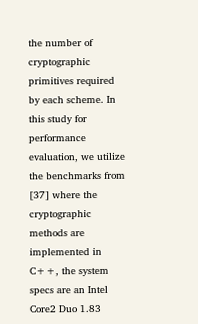the number of cryptographic primitives required by each scheme. In this study for performance evaluation, we utilize the benchmarks from [37] where the cryptographic methods are implemented in C++, the system specs are an Intel Core2 Duo 1.83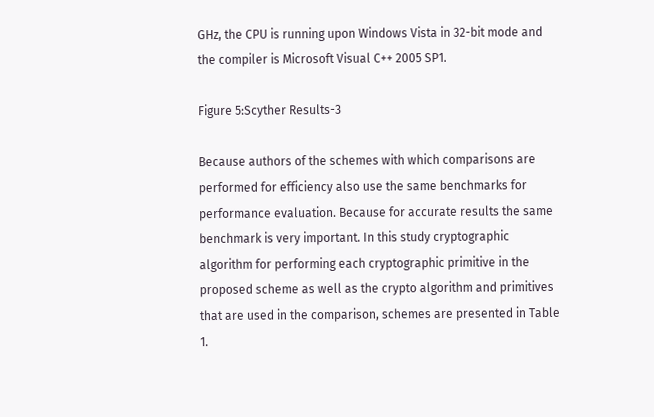GHz, the CPU is running upon Windows Vista in 32-bit mode and the compiler is Microsoft Visual C++ 2005 SP1.

Figure 5:Scyther Results-3

Because authors of the schemes with which comparisons are performed for efficiency also use the same benchmarks for performance evaluation. Because for accurate results the same benchmark is very important. In this study cryptographic algorithm for performing each cryptographic primitive in the proposed scheme as well as the crypto algorithm and primitives that are used in the comparison, schemes are presented in Table 1.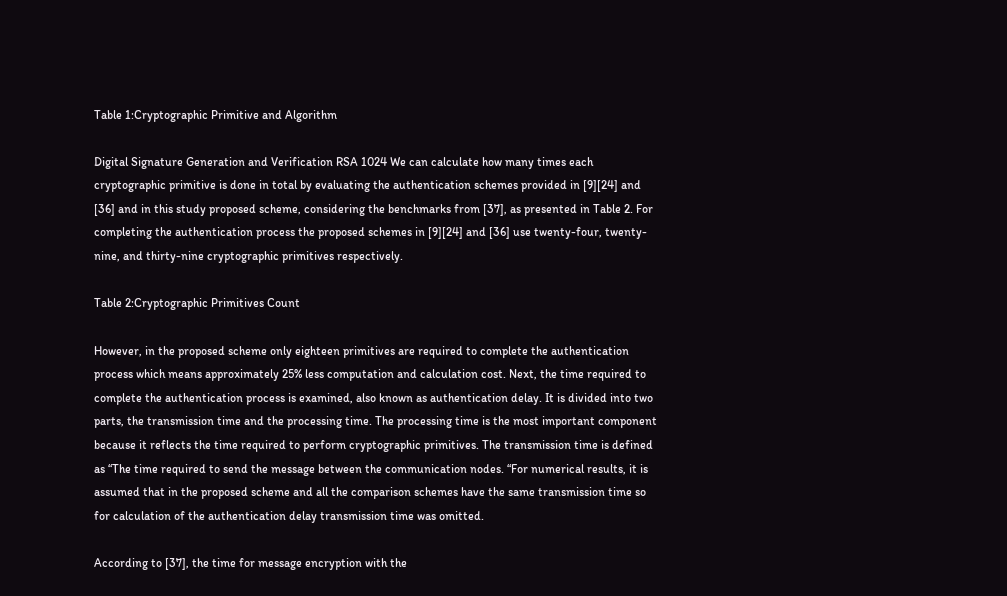Table 1:Cryptographic Primitive and Algorithm

Digital Signature Generation and Verification RSA 1024 We can calculate how many times each cryptographic primitive is done in total by evaluating the authentication schemes provided in [9][24] and [36] and in this study proposed scheme, considering the benchmarks from [37], as presented in Table 2. For completing the authentication process the proposed schemes in [9][24] and [36] use twenty-four, twenty-nine, and thirty-nine cryptographic primitives respectively.

Table 2:Cryptographic Primitives Count

However, in the proposed scheme only eighteen primitives are required to complete the authentication process which means approximately 25% less computation and calculation cost. Next, the time required to complete the authentication process is examined, also known as authentication delay. It is divided into two parts, the transmission time and the processing time. The processing time is the most important component because it reflects the time required to perform cryptographic primitives. The transmission time is defined as “The time required to send the message between the communication nodes. “For numerical results, it is assumed that in the proposed scheme and all the comparison schemes have the same transmission time so for calculation of the authentication delay transmission time was omitted.

According to [37], the time for message encryption with the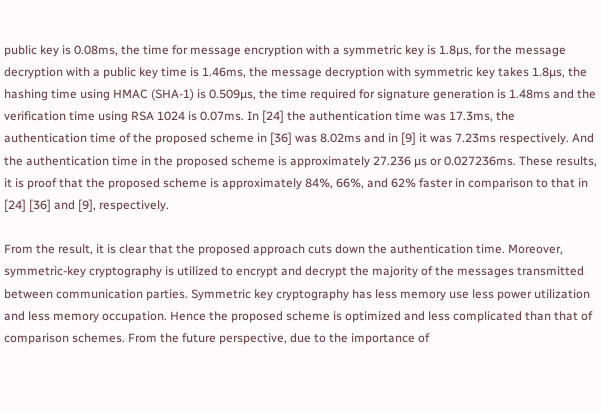public key is 0.08ms, the time for message encryption with a symmetric key is 1.8µs, for the message decryption with a public key time is 1.46ms, the message decryption with symmetric key takes 1.8µs, the hashing time using HMAC (SHA-1) is 0.509µs, the time required for signature generation is 1.48ms and the verification time using RSA 1024 is 0.07ms. In [24] the authentication time was 17.3ms, the authentication time of the proposed scheme in [36] was 8.02ms and in [9] it was 7.23ms respectively. And the authentication time in the proposed scheme is approximately 27.236 µs or 0.027236ms. These results, it is proof that the proposed scheme is approximately 84%, 66%, and 62% faster in comparison to that in [24] [36] and [9], respectively.

From the result, it is clear that the proposed approach cuts down the authentication time. Moreover, symmetric-key cryptography is utilized to encrypt and decrypt the majority of the messages transmitted between communication parties. Symmetric key cryptography has less memory use less power utilization and less memory occupation. Hence the proposed scheme is optimized and less complicated than that of comparison schemes. From the future perspective, due to the importance of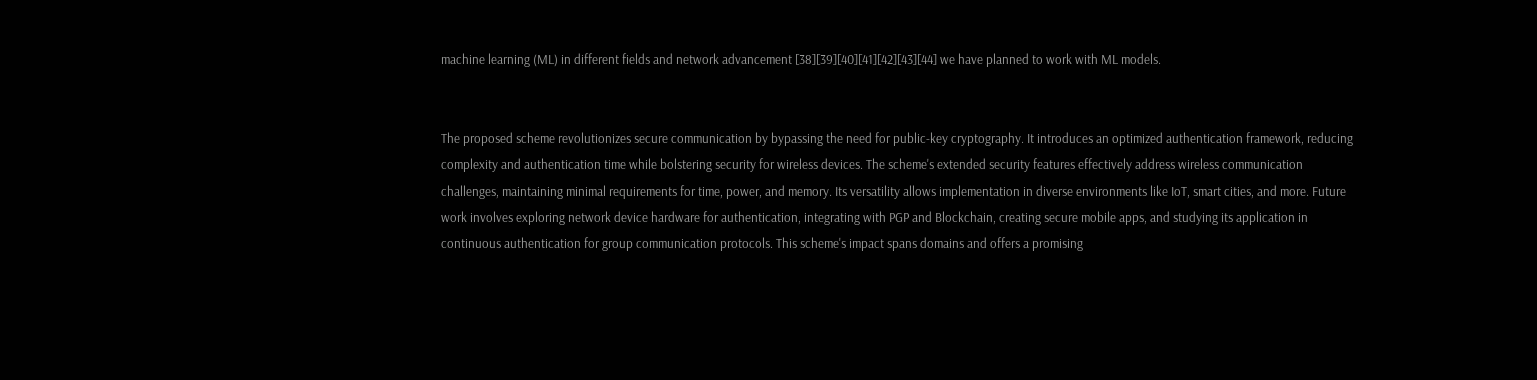machine learning (ML) in different fields and network advancement [38][39][40][41][42][43][44] we have planned to work with ML models.


The proposed scheme revolutionizes secure communication by bypassing the need for public-key cryptography. It introduces an optimized authentication framework, reducing complexity and authentication time while bolstering security for wireless devices. The scheme's extended security features effectively address wireless communication challenges, maintaining minimal requirements for time, power, and memory. Its versatility allows implementation in diverse environments like IoT, smart cities, and more. Future work involves exploring network device hardware for authentication, integrating with PGP and Blockchain, creating secure mobile apps, and studying its application in continuous authentication for group communication protocols. This scheme's impact spans domains and offers a promising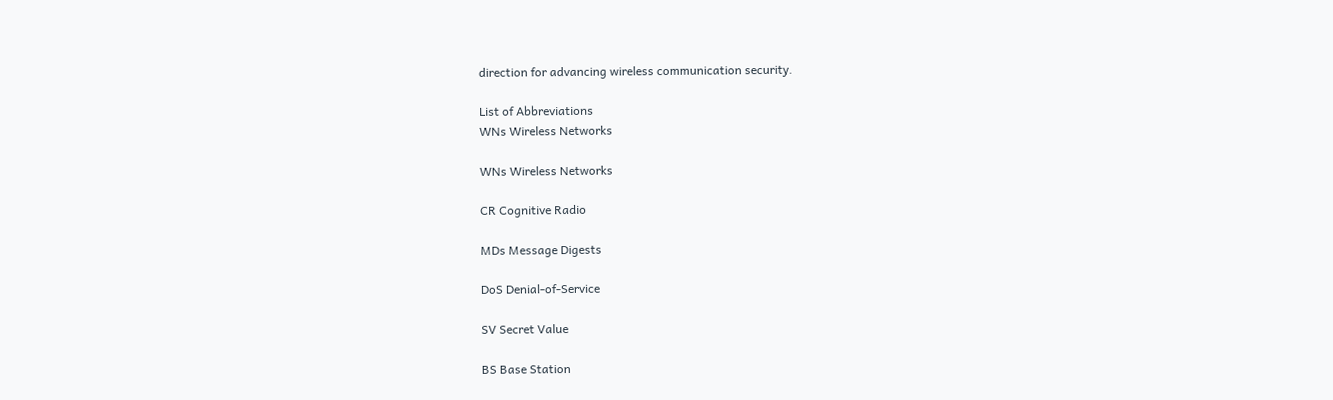direction for advancing wireless communication security.

List of Abbreviations
WNs Wireless Networks

WNs Wireless Networks

CR Cognitive Radio

MDs Message Digests

DoS Denial-of-Service

SV Secret Value

BS Base Station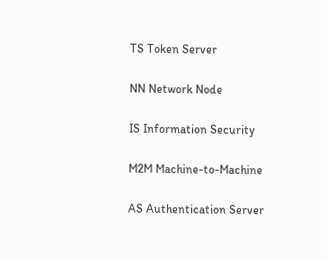TS Token Server

NN Network Node

IS Information Security

M2M Machine-to-Machine

AS Authentication Server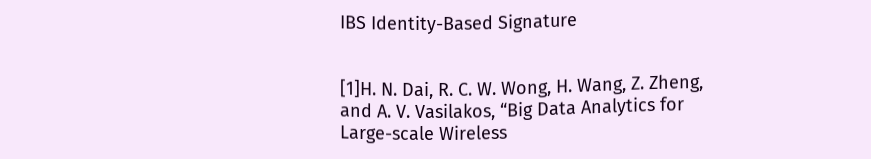IBS Identity-Based Signature


[1]H. N. Dai, R. C. W. Wong, H. Wang, Z. Zheng, and A. V. Vasilakos, “Big Data Analytics for Large-scale Wireless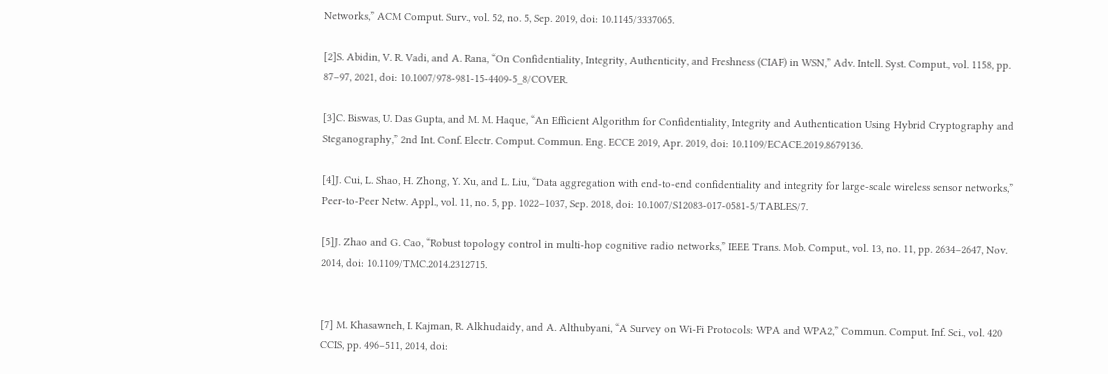Networks,” ACM Comput. Surv., vol. 52, no. 5, Sep. 2019, doi: 10.1145/3337065.

[2]S. Abidin, V. R. Vadi, and A. Rana, “On Confidentiality, Integrity, Authenticity, and Freshness (CIAF) in WSN,” Adv. Intell. Syst. Comput., vol. 1158, pp. 87–97, 2021, doi: 10.1007/978-981-15-4409-5_8/COVER.

[3]C. Biswas, U. Das Gupta, and M. M. Haque, “An Efficient Algorithm for Confidentiality, Integrity and Authentication Using Hybrid Cryptography and Steganography,” 2nd Int. Conf. Electr. Comput. Commun. Eng. ECCE 2019, Apr. 2019, doi: 10.1109/ECACE.2019.8679136.

[4]J. Cui, L. Shao, H. Zhong, Y. Xu, and L. Liu, “Data aggregation with end-to-end confidentiality and integrity for large-scale wireless sensor networks,” Peer-to-Peer Netw. Appl., vol. 11, no. 5, pp. 1022–1037, Sep. 2018, doi: 10.1007/S12083-017-0581-5/TABLES/7.

[5]J. Zhao and G. Cao, “Robust topology control in multi-hop cognitive radio networks,” IEEE Trans. Mob. Comput., vol. 13, no. 11, pp. 2634–2647, Nov. 2014, doi: 10.1109/TMC.2014.2312715.


[7] M. Khasawneh, I. Kajman, R. Alkhudaidy, and A. Althubyani, “A Survey on Wi-Fi Protocols: WPA and WPA2,” Commun. Comput. Inf. Sci., vol. 420 CCIS, pp. 496–511, 2014, doi: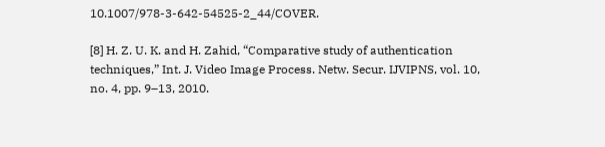10.1007/978-3-642-54525-2_44/COVER.

[8] H. Z. U. K. and H. Zahid, “Comparative study of authentication techniques,” Int. J. Video Image Process. Netw. Secur. IJVIPNS, vol. 10, no. 4, pp. 9–13, 2010.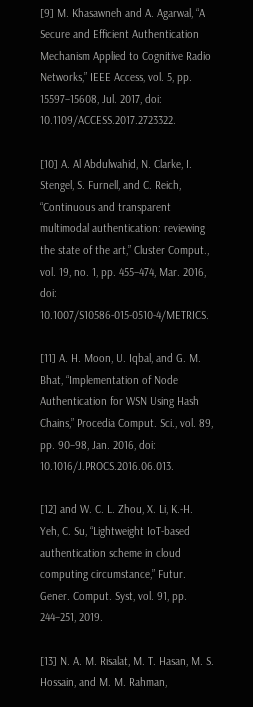[9] M. Khasawneh and A. Agarwal, “A Secure and Efficient Authentication Mechanism Applied to Cognitive Radio Networks,” IEEE Access, vol. 5, pp. 15597–15608, Jul. 2017, doi: 10.1109/ACCESS.2017.2723322.

[10] A. Al Abdulwahid, N. Clarke, I. Stengel, S. Furnell, and C. Reich, “Continuous and transparent multimodal authentication: reviewing the state of the art,” Cluster Comput., vol. 19, no. 1, pp. 455–474, Mar. 2016, doi: 10.1007/S10586-015-0510-4/METRICS.

[11] A. H. Moon, U. Iqbal, and G. M. Bhat, “Implementation of Node Authentication for WSN Using Hash Chains,” Procedia Comput. Sci., vol. 89, pp. 90–98, Jan. 2016, doi: 10.1016/J.PROCS.2016.06.013.

[12] and W. C. L. Zhou, X. Li, K.-H. Yeh, C. Su, “Lightweight IoT-based authentication scheme in cloud computing circumstance,” Futur. Gener. Comput. Syst, vol. 91, pp. 244–251, 2019.

[13] N. A. M. Risalat, M. T. Hasan, M. S. Hossain, and M. M. Rahman,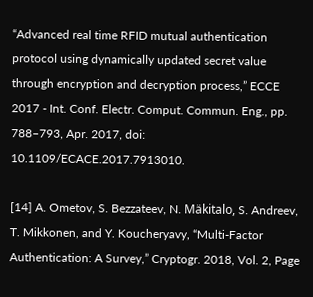“Advanced real time RFID mutual authentication protocol using dynamically updated secret value through encryption and decryption process,” ECCE 2017 - Int. Conf. Electr. Comput. Commun. Eng., pp. 788–793, Apr. 2017, doi: 10.1109/ECACE.2017.7913010.

[14] A. Ometov, S. Bezzateev, N. Mäkitalo, S. Andreev, T. Mikkonen, and Y. Koucheryavy, “Multi-Factor Authentication: A Survey,” Cryptogr. 2018, Vol. 2, Page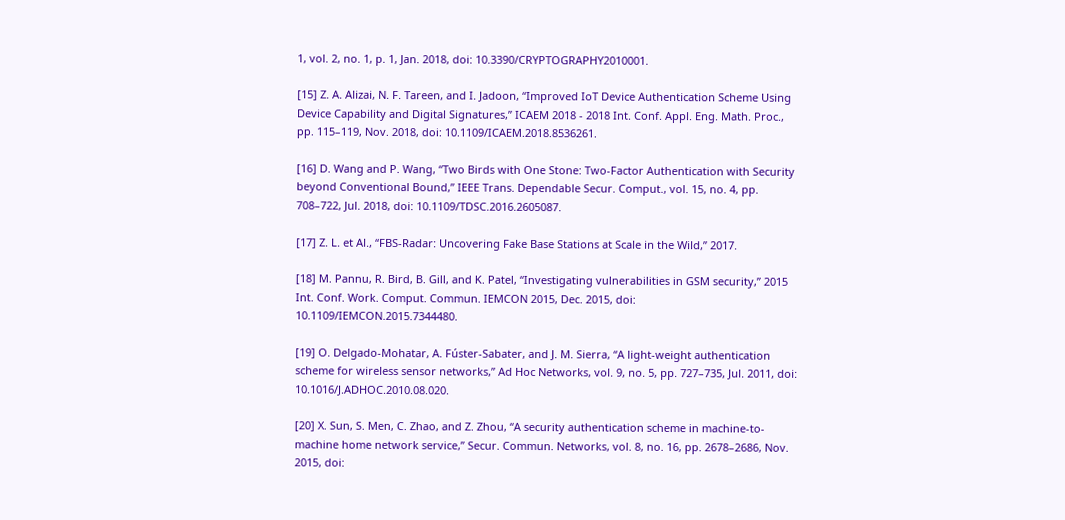1, vol. 2, no. 1, p. 1, Jan. 2018, doi: 10.3390/CRYPTOGRAPHY2010001.

[15] Z. A. Alizai, N. F. Tareen, and I. Jadoon, “Improved IoT Device Authentication Scheme Using Device Capability and Digital Signatures,” ICAEM 2018 - 2018 Int. Conf. Appl. Eng. Math. Proc., pp. 115–119, Nov. 2018, doi: 10.1109/ICAEM.2018.8536261.

[16] D. Wang and P. Wang, “Two Birds with One Stone: Two-Factor Authentication with Security beyond Conventional Bound,” IEEE Trans. Dependable Secur. Comput., vol. 15, no. 4, pp. 708–722, Jul. 2018, doi: 10.1109/TDSC.2016.2605087.

[17] Z. L. et Al., “FBS-Radar: Uncovering Fake Base Stations at Scale in the Wild,” 2017.

[18] M. Pannu, R. Bird, B. Gill, and K. Patel, “Investigating vulnerabilities in GSM security,” 2015 Int. Conf. Work. Comput. Commun. IEMCON 2015, Dec. 2015, doi: 10.1109/IEMCON.2015.7344480.

[19] O. Delgado-Mohatar, A. Fúster-Sabater, and J. M. Sierra, “A light-weight authentication scheme for wireless sensor networks,” Ad Hoc Networks, vol. 9, no. 5, pp. 727–735, Jul. 2011, doi: 10.1016/J.ADHOC.2010.08.020.

[20] X. Sun, S. Men, C. Zhao, and Z. Zhou, “A security authentication scheme in machine-to-machine home network service,” Secur. Commun. Networks, vol. 8, no. 16, pp. 2678–2686, Nov. 2015, doi: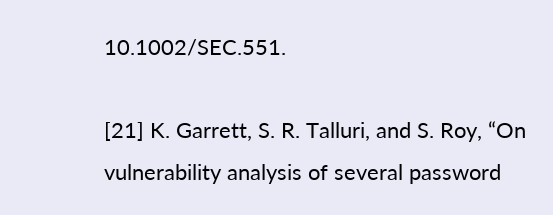10.1002/SEC.551.

[21] K. Garrett, S. R. Talluri, and S. Roy, “On vulnerability analysis of several password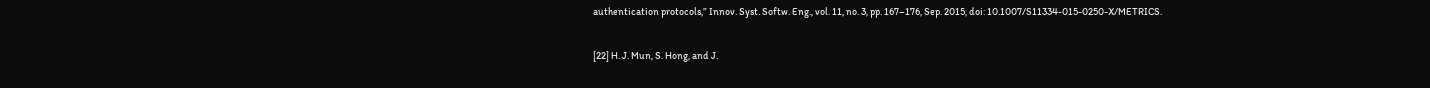authentication protocols,” Innov. Syst. Softw. Eng., vol. 11, no. 3, pp. 167–176, Sep. 2015, doi: 10.1007/S11334-015-0250-X/METRICS.

[22] H. J. Mun, S. Hong, and J.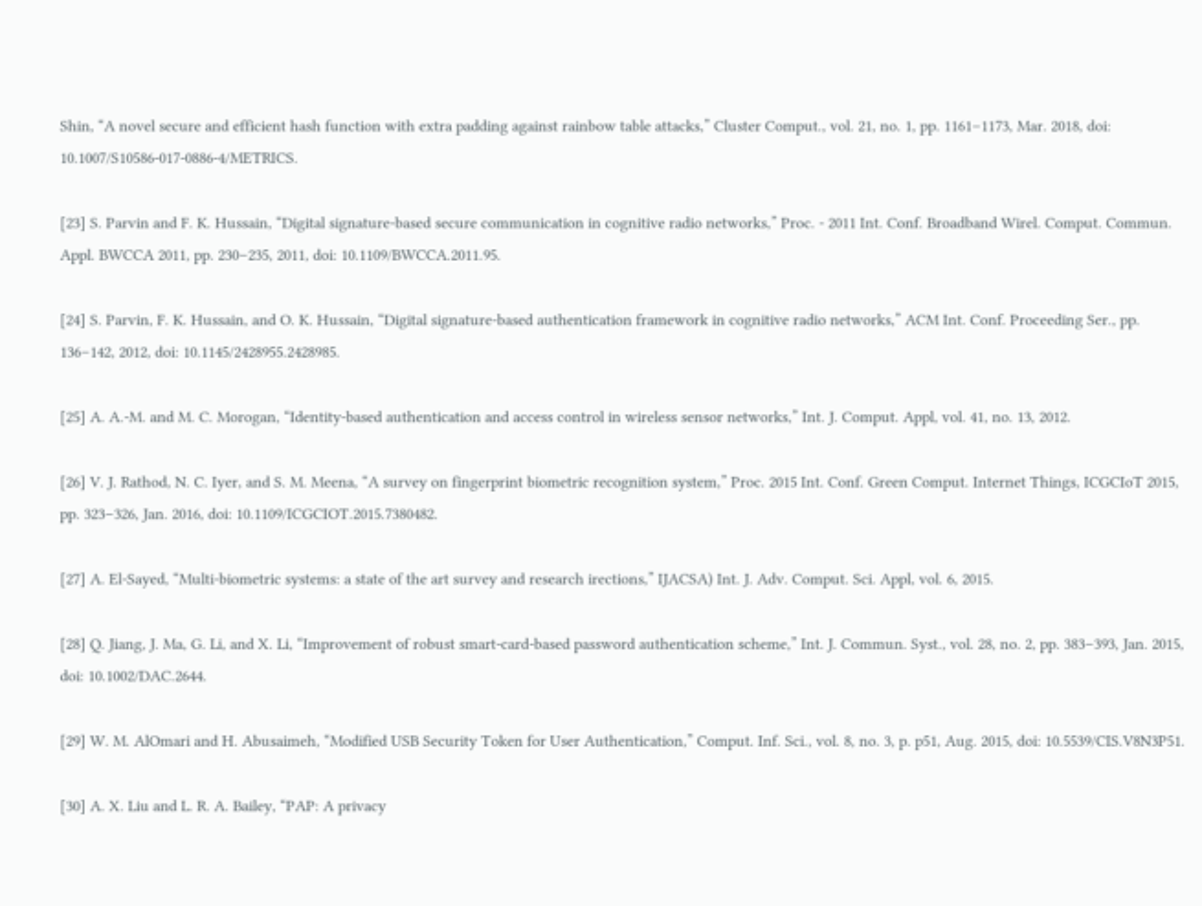Shin, “A novel secure and efficient hash function with extra padding against rainbow table attacks,” Cluster Comput., vol. 21, no. 1, pp. 1161–1173, Mar. 2018, doi: 10.1007/S10586-017-0886-4/METRICS.

[23] S. Parvin and F. K. Hussain, “Digital signature-based secure communication in cognitive radio networks,” Proc. - 2011 Int. Conf. Broadband Wirel. Comput. Commun. Appl. BWCCA 2011, pp. 230–235, 2011, doi: 10.1109/BWCCA.2011.95.

[24] S. Parvin, F. K. Hussain, and O. K. Hussain, “Digital signature-based authentication framework in cognitive radio networks,” ACM Int. Conf. Proceeding Ser., pp. 136–142, 2012, doi: 10.1145/2428955.2428985.

[25] A. A.-M. and M. C. Morogan, “Identity-based authentication and access control in wireless sensor networks,” Int. J. Comput. Appl, vol. 41, no. 13, 2012.

[26] V. J. Rathod, N. C. Iyer, and S. M. Meena, “A survey on fingerprint biometric recognition system,” Proc. 2015 Int. Conf. Green Comput. Internet Things, ICGCIoT 2015, pp. 323–326, Jan. 2016, doi: 10.1109/ICGCIOT.2015.7380482.

[27] A. El-Sayed, “Multi-biometric systems: a state of the art survey and research irections,” IJACSA) Int. J. Adv. Comput. Sci. Appl, vol. 6, 2015.

[28] Q. Jiang, J. Ma, G. Li, and X. Li, “Improvement of robust smart-card-based password authentication scheme,” Int. J. Commun. Syst., vol. 28, no. 2, pp. 383–393, Jan. 2015, doi: 10.1002/DAC.2644.

[29] W. M. AlOmari and H. Abusaimeh, “Modified USB Security Token for User Authentication,” Comput. Inf. Sci., vol. 8, no. 3, p. p51, Aug. 2015, doi: 10.5539/CIS.V8N3P51.

[30] A. X. Liu and L. R. A. Bailey, “PAP: A privacy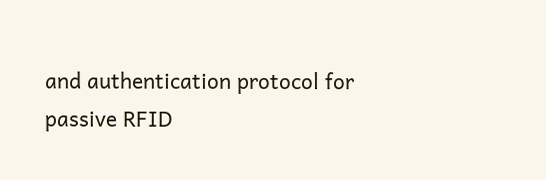and authentication protocol for passive RFID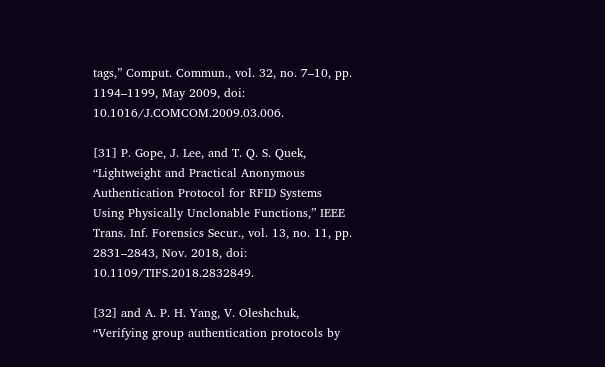tags,” Comput. Commun., vol. 32, no. 7–10, pp. 1194–1199, May 2009, doi: 10.1016/J.COMCOM.2009.03.006.

[31] P. Gope, J. Lee, and T. Q. S. Quek, “Lightweight and Practical Anonymous Authentication Protocol for RFID Systems Using Physically Unclonable Functions,” IEEE Trans. Inf. Forensics Secur., vol. 13, no. 11, pp. 2831–2843, Nov. 2018, doi: 10.1109/TIFS.2018.2832849.

[32] and A. P. H. Yang, V. Oleshchuk, “Verifying group authentication protocols by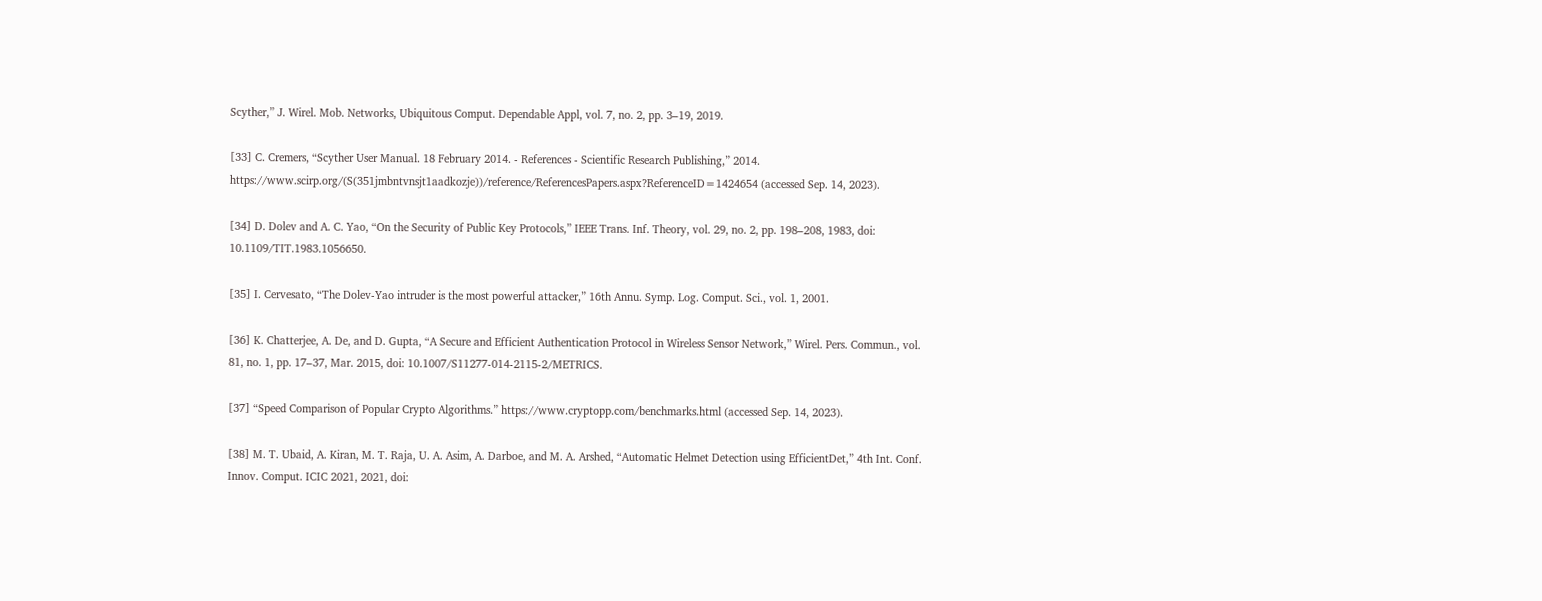Scyther,” J. Wirel. Mob. Networks, Ubiquitous Comput. Dependable Appl, vol. 7, no. 2, pp. 3–19, 2019.

[33] C. Cremers, “Scyther User Manual. 18 February 2014. - References - Scientific Research Publishing,” 2014. https://www.scirp.org/(S(351jmbntvnsjt1aadkozje))/reference/ReferencesPapers.aspx?ReferenceID=1424654 (accessed Sep. 14, 2023).

[34] D. Dolev and A. C. Yao, “On the Security of Public Key Protocols,” IEEE Trans. Inf. Theory, vol. 29, no. 2, pp. 198–208, 1983, doi: 10.1109/TIT.1983.1056650.

[35] I. Cervesato, “The Dolev-Yao intruder is the most powerful attacker,” 16th Annu. Symp. Log. Comput. Sci., vol. 1, 2001.

[36] K. Chatterjee, A. De, and D. Gupta, “A Secure and Efficient Authentication Protocol in Wireless Sensor Network,” Wirel. Pers. Commun., vol. 81, no. 1, pp. 17–37, Mar. 2015, doi: 10.1007/S11277-014-2115-2/METRICS.

[37] “Speed Comparison of Popular Crypto Algorithms.” https://www.cryptopp.com/benchmarks.html (accessed Sep. 14, 2023).

[38] M. T. Ubaid, A. Kiran, M. T. Raja, U. A. Asim, A. Darboe, and M. A. Arshed, “Automatic Helmet Detection using EfficientDet,” 4th Int. Conf. Innov. Comput. ICIC 2021, 2021, doi: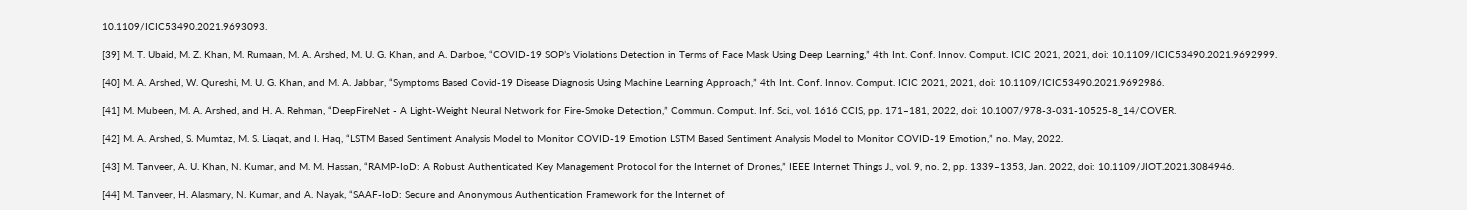10.1109/ICIC53490.2021.9693093.

[39] M. T. Ubaid, M. Z. Khan, M. Rumaan, M. A. Arshed, M. U. G. Khan, and A. Darboe, “COVID-19 SOP’s Violations Detection in Terms of Face Mask Using Deep Learning,” 4th Int. Conf. Innov. Comput. ICIC 2021, 2021, doi: 10.1109/ICIC53490.2021.9692999.

[40] M. A. Arshed, W. Qureshi, M. U. G. Khan, and M. A. Jabbar, “Symptoms Based Covid-19 Disease Diagnosis Using Machine Learning Approach,” 4th Int. Conf. Innov. Comput. ICIC 2021, 2021, doi: 10.1109/ICIC53490.2021.9692986.

[41] M. Mubeen, M. A. Arshed, and H. A. Rehman, “DeepFireNet - A Light-Weight Neural Network for Fire-Smoke Detection,” Commun. Comput. Inf. Sci., vol. 1616 CCIS, pp. 171–181, 2022, doi: 10.1007/978-3-031-10525-8_14/COVER.

[42] M. A. Arshed, S. Mumtaz, M. S. Liaqat, and I. Haq, “LSTM Based Sentiment Analysis Model to Monitor COVID-19 Emotion LSTM Based Sentiment Analysis Model to Monitor COVID-19 Emotion,” no. May, 2022.

[43] M. Tanveer, A. U. Khan, N. Kumar, and M. M. Hassan, “RAMP-IoD: A Robust Authenticated Key Management Protocol for the Internet of Drones,” IEEE Internet Things J., vol. 9, no. 2, pp. 1339–1353, Jan. 2022, doi: 10.1109/JIOT.2021.3084946.

[44] M. Tanveer, H. Alasmary, N. Kumar, and A. Nayak, “SAAF-IoD: Secure and Anonymous Authentication Framework for the Internet of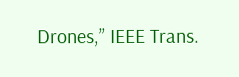Drones,” IEEE Trans.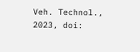Veh. Technol., 2023, doi: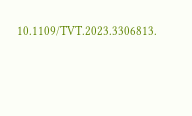10.1109/TVT.2023.3306813.